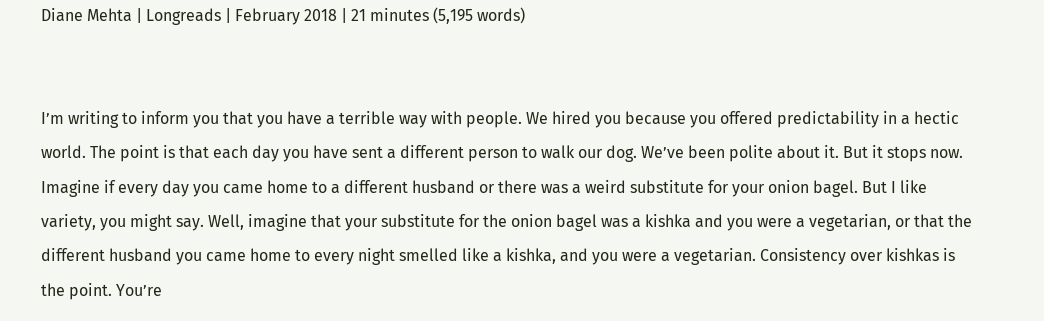Diane Mehta | Longreads | February 2018 | 21 minutes (5,195 words)


I’m writing to inform you that you have a terrible way with people. We hired you because you offered predictability in a hectic world. The point is that each day you have sent a different person to walk our dog. We’ve been polite about it. But it stops now. Imagine if every day you came home to a different husband or there was a weird substitute for your onion bagel. But I like variety, you might say. Well, imagine that your substitute for the onion bagel was a kishka and you were a vegetarian, or that the different husband you came home to every night smelled like a kishka, and you were a vegetarian. Consistency over kishkas is the point. You’re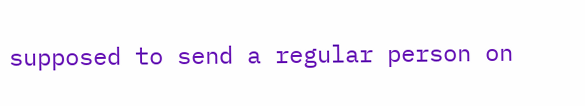supposed to send a regular person on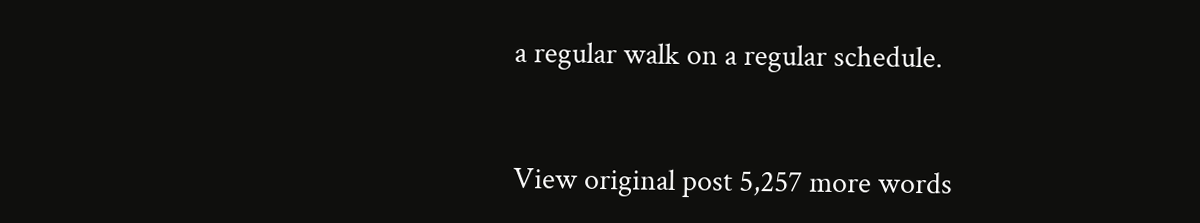a regular walk on a regular schedule.


View original post 5,257 more words